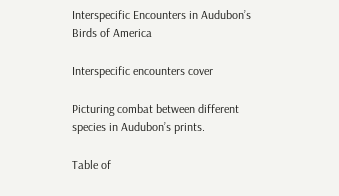Interspecific Encounters in Audubon’s Birds of America

Interspecific encounters cover

Picturing combat between different species in Audubon’s prints.

Table of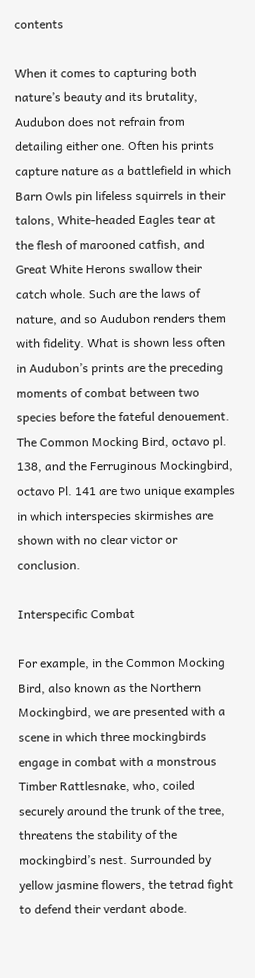contents

When it comes to capturing both nature’s beauty and its brutality, Audubon does not refrain from detailing either one. Often his prints capture nature as a battlefield in which Barn Owls pin lifeless squirrels in their talons, White-headed Eagles tear at the flesh of marooned catfish, and Great White Herons swallow their catch whole. Such are the laws of nature, and so Audubon renders them with fidelity. What is shown less often in Audubon’s prints are the preceding moments of combat between two species before the fateful denouement. The Common Mocking Bird, octavo pl. 138, and the Ferruginous Mockingbird, octavo Pl. 141 are two unique examples in which interspecies skirmishes are shown with no clear victor or conclusion.

Interspecific Combat

For example, in the Common Mocking Bird, also known as the Northern Mockingbird, we are presented with a scene in which three mockingbirds engage in combat with a monstrous Timber Rattlesnake, who, coiled securely around the trunk of the tree, threatens the stability of the mockingbird’s nest. Surrounded by yellow jasmine flowers, the tetrad fight to defend their verdant abode.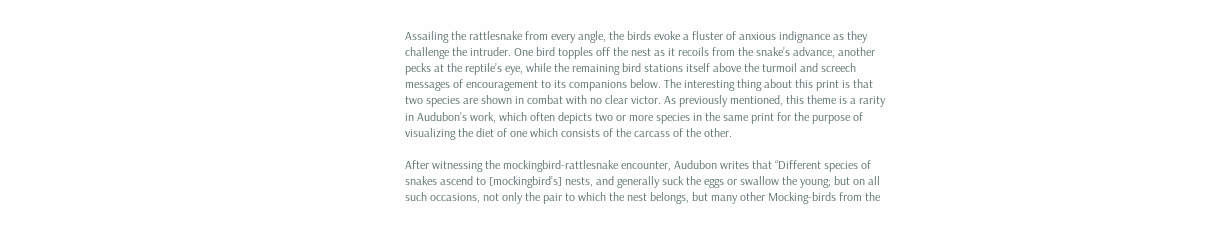Assailing the rattlesnake from every angle, the birds evoke a fluster of anxious indignance as they challenge the intruder. One bird topples off the nest as it recoils from the snake’s advance, another pecks at the reptile’s eye, while the remaining bird stations itself above the turmoil and screech messages of encouragement to its companions below. The interesting thing about this print is that two species are shown in combat with no clear victor. As previously mentioned, this theme is a rarity in Audubon’s work, which often depicts two or more species in the same print for the purpose of visualizing the diet of one which consists of the carcass of the other.

After witnessing the mockingbird-rattlesnake encounter, Audubon writes that “Different species of snakes ascend to [mockingbird’s] nests, and generally suck the eggs or swallow the young; but on all such occasions, not only the pair to which the nest belongs, but many other Mocking-birds from the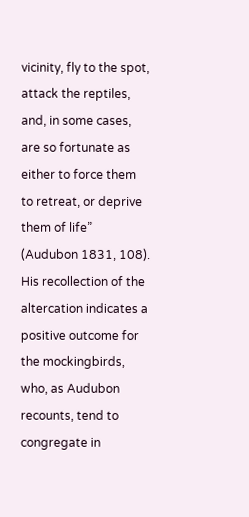vicinity, fly to the spot, attack the reptiles, and, in some cases, are so fortunate as either to force them to retreat, or deprive them of life” (Audubon 1831, 108). His recollection of the altercation indicates a positive outcome for the mockingbirds, who, as Audubon recounts, tend to congregate in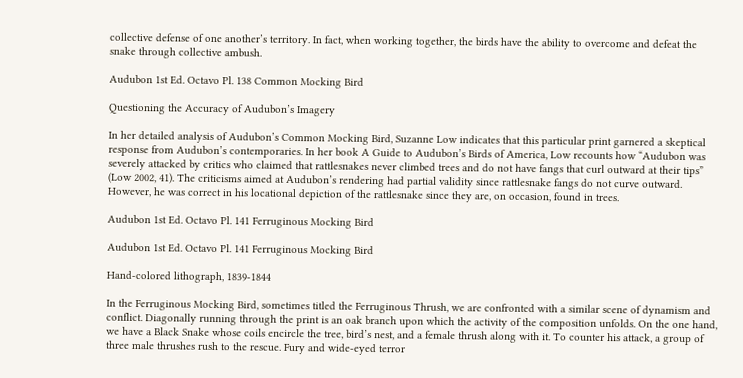collective defense of one another’s territory. In fact, when working together, the birds have the ability to overcome and defeat the snake through collective ambush.

Audubon 1st Ed. Octavo Pl. 138 Common Mocking Bird

Questioning the Accuracy of Audubon’s Imagery

In her detailed analysis of Audubon’s Common Mocking Bird, Suzanne Low indicates that this particular print garnered a skeptical response from Audubon’s contemporaries. In her book A Guide to Audubon’s Birds of America, Low recounts how “Audubon was severely attacked by critics who claimed that rattlesnakes never climbed trees and do not have fangs that curl outward at their tips” (Low 2002, 41). The criticisms aimed at Audubon’s rendering had partial validity since rattlesnake fangs do not curve outward. However, he was correct in his locational depiction of the rattlesnake since they are, on occasion, found in trees.

Audubon 1st Ed. Octavo Pl. 141 Ferruginous Mocking Bird

Audubon 1st Ed. Octavo Pl. 141 Ferruginous Mocking Bird

Hand-colored lithograph, 1839-1844

In the Ferruginous Mocking Bird, sometimes titled the Ferruginous Thrush, we are confronted with a similar scene of dynamism and conflict. Diagonally running through the print is an oak branch upon which the activity of the composition unfolds. On the one hand, we have a Black Snake whose coils encircle the tree, bird’s nest, and a female thrush along with it. To counter his attack, a group of three male thrushes rush to the rescue. Fury and wide-eyed terror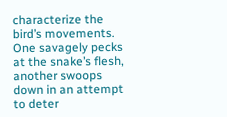characterize the bird’s movements. One savagely pecks at the snake’s flesh, another swoops down in an attempt to deter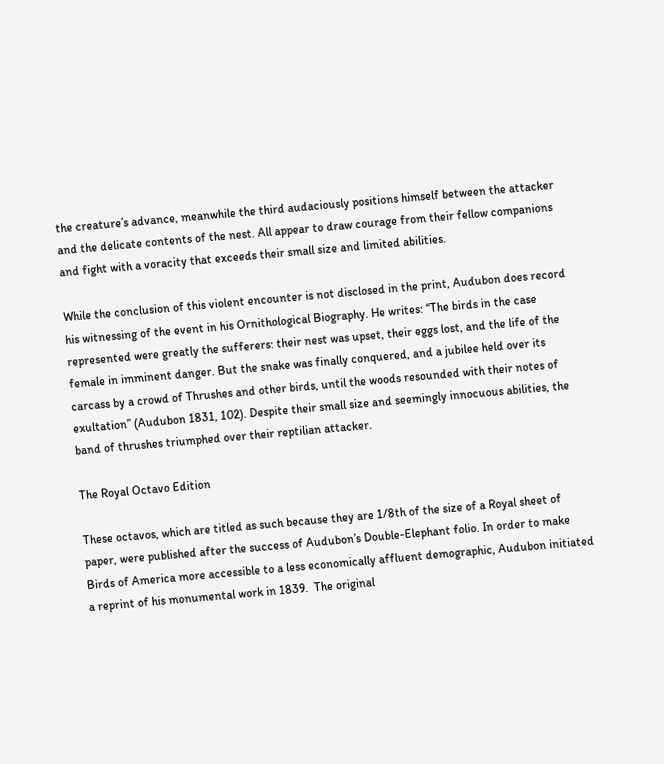the creature’s advance, meanwhile the third audaciously positions himself between the attacker and the delicate contents of the nest. All appear to draw courage from their fellow companions and fight with a voracity that exceeds their small size and limited abilities.

While the conclusion of this violent encounter is not disclosed in the print, Audubon does record his witnessing of the event in his Ornithological Biography. He writes: “The birds in the case represented were greatly the sufferers: their nest was upset, their eggs lost, and the life of the female in imminent danger. But the snake was finally conquered, and a jubilee held over its carcass by a crowd of Thrushes and other birds, until the woods resounded with their notes of exultation” (Audubon 1831, 102). Despite their small size and seemingly innocuous abilities, the band of thrushes triumphed over their reptilian attacker.

The Royal Octavo Edition

These octavos, which are titled as such because they are 1/8th of the size of a Royal sheet of paper, were published after the success of Audubon’s Double-Elephant folio. In order to make Birds of America more accessible to a less economically affluent demographic, Audubon initiated a reprint of his monumental work in 1839.  The original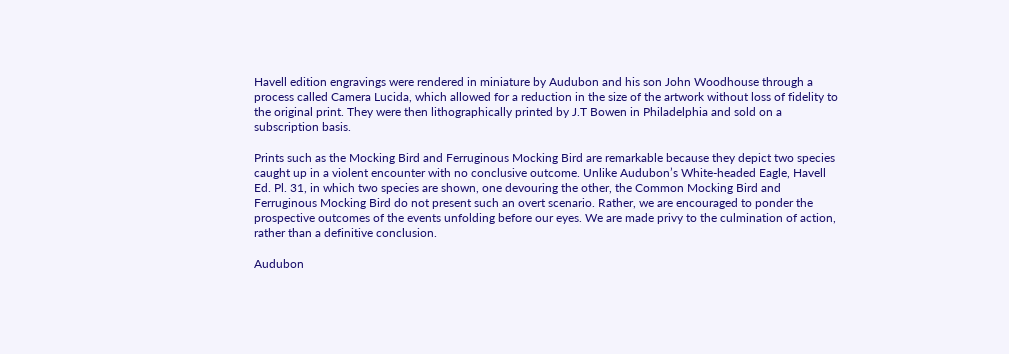Havell edition engravings were rendered in miniature by Audubon and his son John Woodhouse through a process called Camera Lucida, which allowed for a reduction in the size of the artwork without loss of fidelity to the original print. They were then lithographically printed by J.T Bowen in Philadelphia and sold on a subscription basis.

Prints such as the Mocking Bird and Ferruginous Mocking Bird are remarkable because they depict two species caught up in a violent encounter with no conclusive outcome. Unlike Audubon’s White-headed Eagle, Havell Ed. Pl. 31, in which two species are shown, one devouring the other, the Common Mocking Bird and Ferruginous Mocking Bird do not present such an overt scenario. Rather, we are encouraged to ponder the prospective outcomes of the events unfolding before our eyes. We are made privy to the culmination of action, rather than a definitive conclusion.

Audubon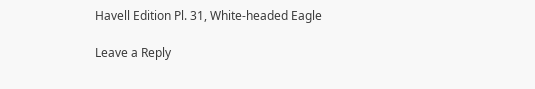Havell Edition Pl. 31, White-headed Eagle

Leave a Reply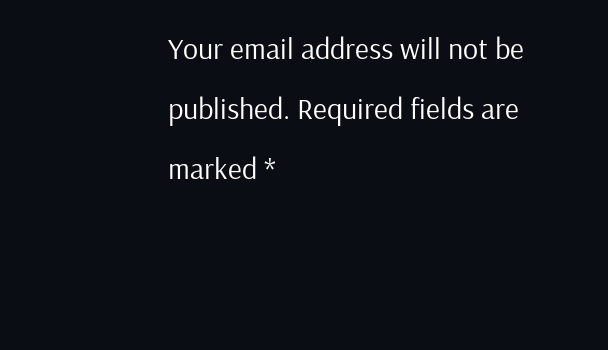Your email address will not be published. Required fields are marked *